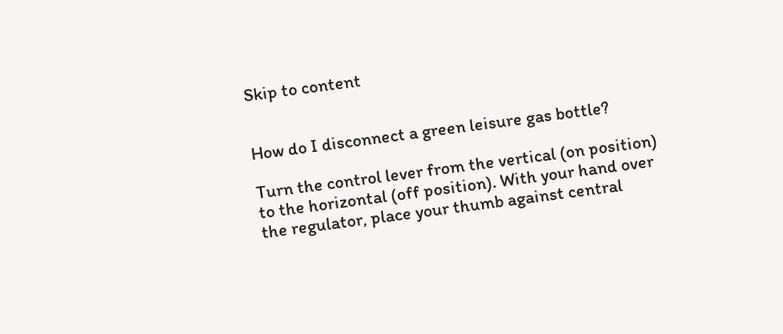Skip to content


How do I disconnect a green leisure gas bottle?

Turn the control lever from the vertical (on position) to the horizontal (off position). With your hand over the regulator, place your thumb against central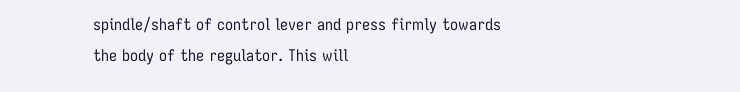spindle/shaft of control lever and press firmly towards the body of the regulator. This will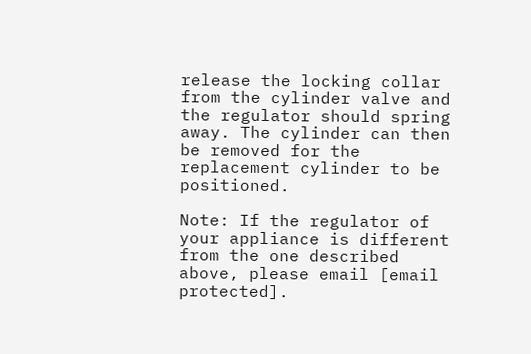release the locking collar from the cylinder valve and the regulator should spring away. The cylinder can then be removed for the replacement cylinder to be positioned.

Note: If the regulator of your appliance is different from the one described above, please email [email protected].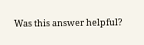Was this answer helpful?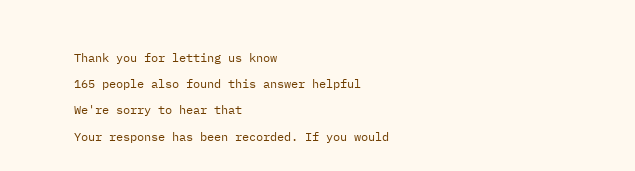Thank you for letting us know

165 people also found this answer helpful

We're sorry to hear that

Your response has been recorded. If you would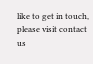like to get in touch, please visit contact us